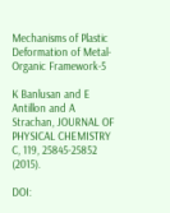Mechanisms of Plastic Deformation of Metal-Organic Framework-5

K Banlusan and E Antillon and A Strachan, JOURNAL OF PHYSICAL CHEMISTRY C, 119, 25845-25852 (2015).

DOI: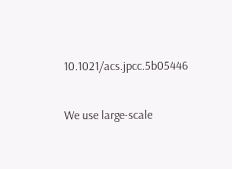10.1021/acs.jpcc.5b05446

We use large-scale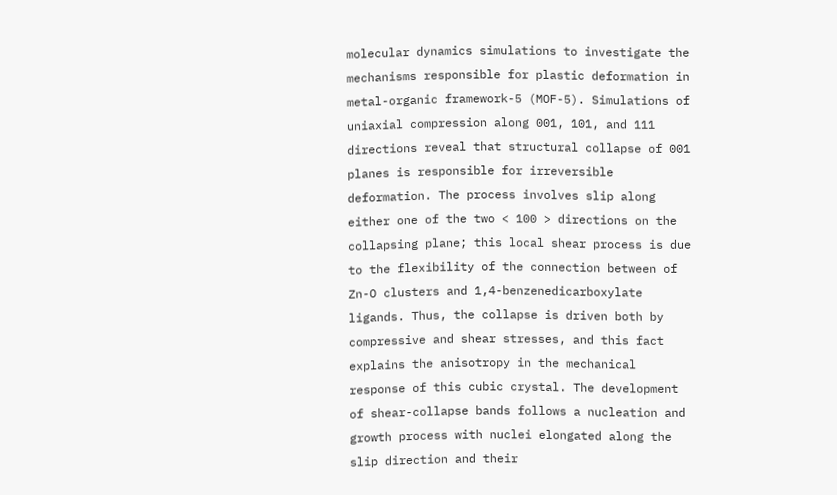molecular dynamics simulations to investigate the mechanisms responsible for plastic deformation in metal-organic framework-5 (MOF-5). Simulations of uniaxial compression along 001, 101, and 111 directions reveal that structural collapse of 001 planes is responsible for irreversible deformation. The process involves slip along either one of the two < 100 > directions on the collapsing plane; this local shear process is due to the flexibility of the connection between of Zn-O clusters and 1,4-benzenedicarboxylate ligands. Thus, the collapse is driven both by compressive and shear stresses, and this fact explains the anisotropy in the mechanical response of this cubic crystal. The development of shear-collapse bands follows a nucleation and growth process with nuclei elongated along the slip direction and their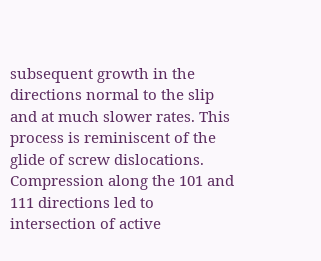subsequent growth in the directions normal to the slip and at much slower rates. This process is reminiscent of the glide of screw dislocations. Compression along the 101 and 111 directions led to intersection of active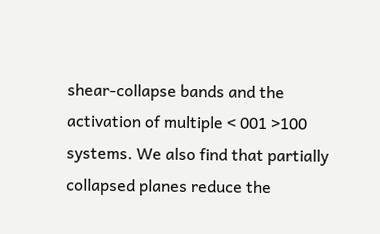shear-collapse bands and the activation of multiple < 001 >100 systems. We also find that partially collapsed planes reduce the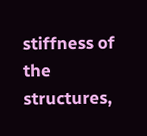stiffness of the structures,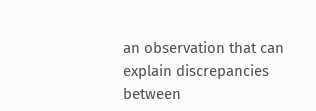an observation that can explain discrepancies between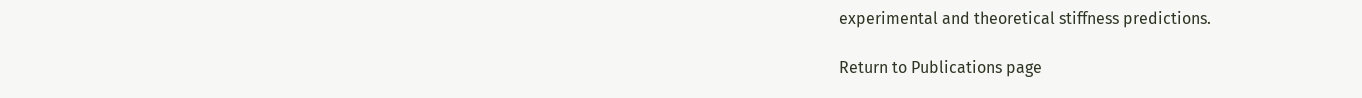experimental and theoretical stiffness predictions.

Return to Publications page